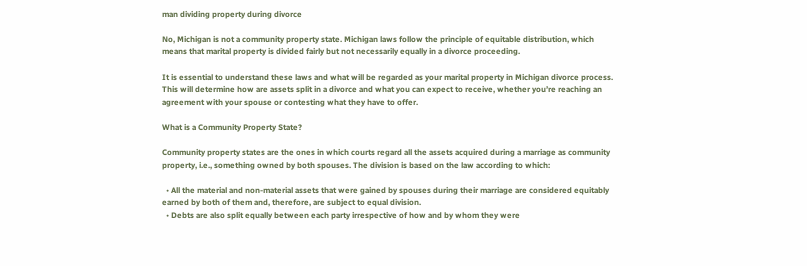man dividing property during divorce

No, Michigan is not a community property state. Michigan laws follow the principle of equitable distribution, which means that marital property is divided fairly but not necessarily equally in a divorce proceeding.

It is essential to understand these laws and what will be regarded as your marital property in Michigan divorce process. This will determine how are assets split in a divorce and what you can expect to receive, whether you’re reaching an agreement with your spouse or contesting what they have to offer.

What is a Community Property State?

Community property states are the ones in which courts regard all the assets acquired during a marriage as community property, i.e., something owned by both spouses. The division is based on the law according to which:

  • All the material and non-material assets that were gained by spouses during their marriage are considered equitably earned by both of them and, therefore, are subject to equal division.
  • Debts are also split equally between each party irrespective of how and by whom they were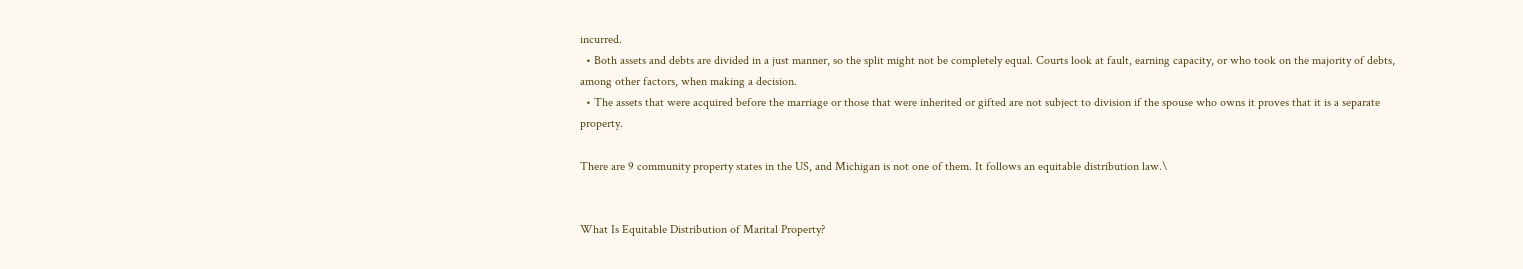incurred.
  • Both assets and debts are divided in a just manner, so the split might not be completely equal. Courts look at fault, earning capacity, or who took on the majority of debts, among other factors, when making a decision.
  • The assets that were acquired before the marriage or those that were inherited or gifted are not subject to division if the spouse who owns it proves that it is a separate property.

There are 9 community property states in the US, and Michigan is not one of them. It follows an equitable distribution law.\


What Is Equitable Distribution of Marital Property?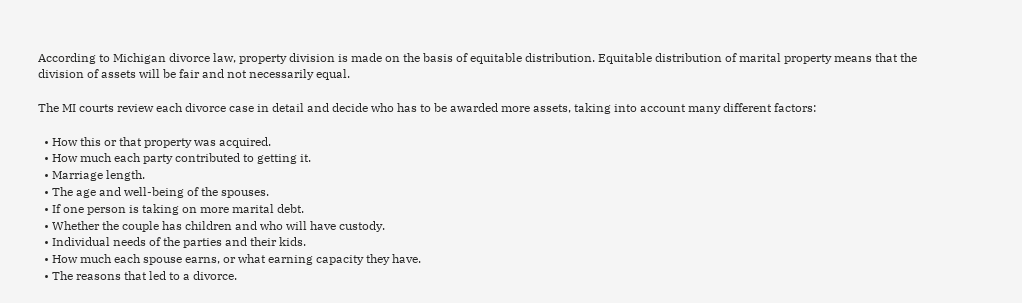According to Michigan divorce law, property division is made on the basis of equitable distribution. Equitable distribution of marital property means that the division of assets will be fair and not necessarily equal.

The MI courts review each divorce case in detail and decide who has to be awarded more assets, taking into account many different factors:

  • How this or that property was acquired.
  • How much each party contributed to getting it.
  • Marriage length.
  • The age and well-being of the spouses.
  • If one person is taking on more marital debt.
  • Whether the couple has children and who will have custody.
  • Individual needs of the parties and their kids.
  • How much each spouse earns, or what earning capacity they have.
  • The reasons that led to a divorce.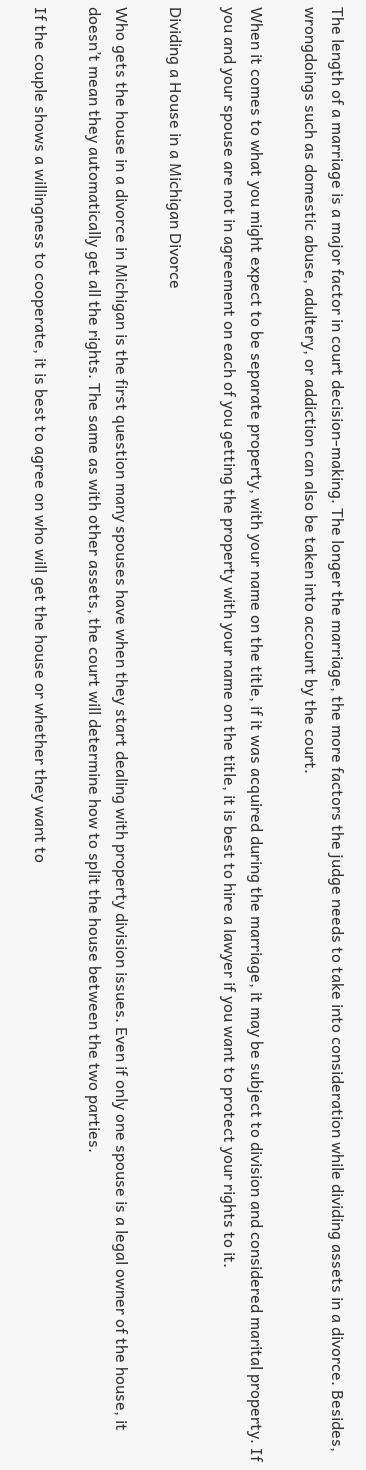The length of a marriage is a major factor in court decision-making. The longer the marriage, the more factors the judge needs to take into consideration while dividing assets in a divorce. Besides, wrongdoings such as domestic abuse, adultery, or addiction can also be taken into account by the court.

When it comes to what you might expect to be separate property, with your name on the title, if it was acquired during the marriage, it may be subject to division and considered marital property. If you and your spouse are not in agreement on each of you getting the property with your name on the title, it is best to hire a lawyer if you want to protect your rights to it.

Dividing a House in a Michigan Divorce

Who gets the house in a divorce in Michigan is the first question many spouses have when they start dealing with property division issues. Even if only one spouse is a legal owner of the house, it doesn’t mean they automatically get all the rights. The same as with other assets, the court will determine how to split the house between the two parties.

If the couple shows a willingness to cooperate, it is best to agree on who will get the house or whether they want to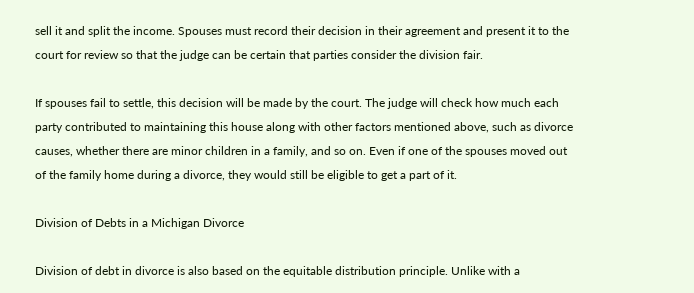sell it and split the income. Spouses must record their decision in their agreement and present it to the court for review so that the judge can be certain that parties consider the division fair.

If spouses fail to settle, this decision will be made by the court. The judge will check how much each party contributed to maintaining this house along with other factors mentioned above, such as divorce causes, whether there are minor children in a family, and so on. Even if one of the spouses moved out of the family home during a divorce, they would still be eligible to get a part of it.

Division of Debts in a Michigan Divorce

Division of debt in divorce is also based on the equitable distribution principle. Unlike with a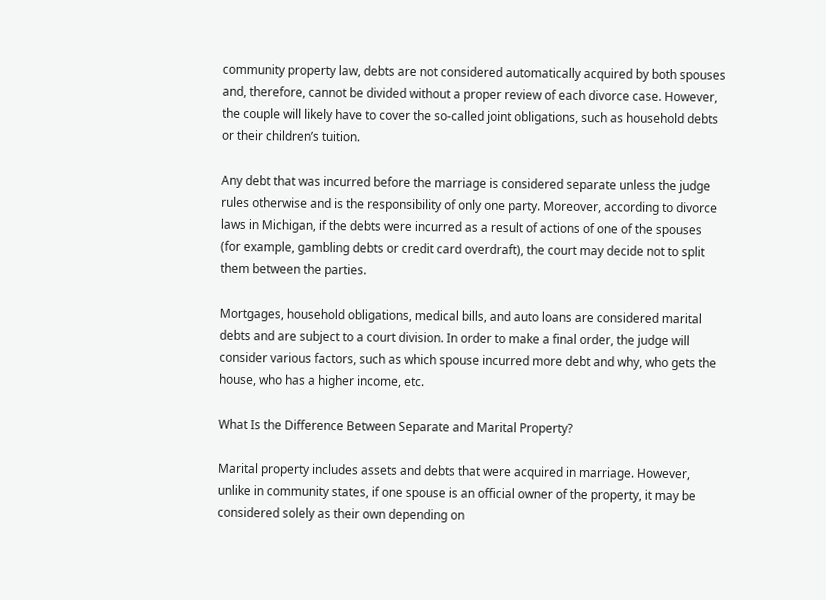community property law, debts are not considered automatically acquired by both spouses and, therefore, cannot be divided without a proper review of each divorce case. However, the couple will likely have to cover the so-called joint obligations, such as household debts or their children’s tuition.

Any debt that was incurred before the marriage is considered separate unless the judge rules otherwise and is the responsibility of only one party. Moreover, according to divorce laws in Michigan, if the debts were incurred as a result of actions of one of the spouses (for example, gambling debts or credit card overdraft), the court may decide not to split them between the parties.

Mortgages, household obligations, medical bills, and auto loans are considered marital debts and are subject to a court division. In order to make a final order, the judge will consider various factors, such as which spouse incurred more debt and why, who gets the house, who has a higher income, etc.

What Is the Difference Between Separate and Marital Property?

Marital property includes assets and debts that were acquired in marriage. However, unlike in community states, if one spouse is an official owner of the property, it may be considered solely as their own depending on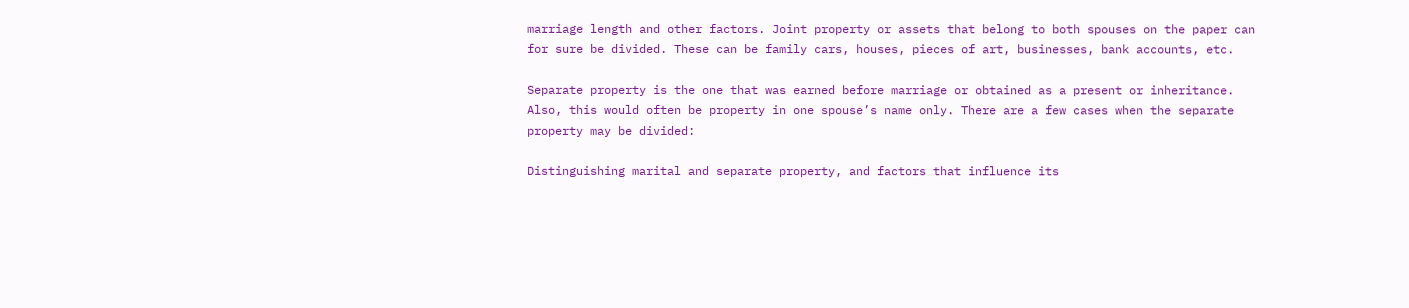marriage length and other factors. Joint property or assets that belong to both spouses on the paper can for sure be divided. These can be family cars, houses, pieces of art, businesses, bank accounts, etc.

Separate property is the one that was earned before marriage or obtained as a present or inheritance. Also, this would often be property in one spouse’s name only. There are a few cases when the separate property may be divided:

Distinguishing marital and separate property, and factors that influence its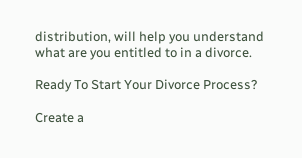distribution, will help you understand what are you entitled to in a divorce.

Ready To Start Your Divorce Process?

Create a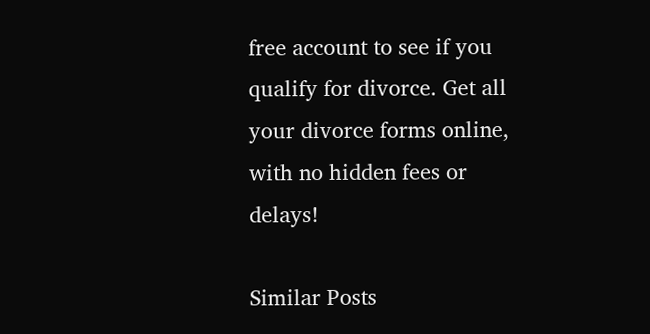free account to see if you qualify for divorce. Get all your divorce forms online, with no hidden fees or delays!

Similar Posts